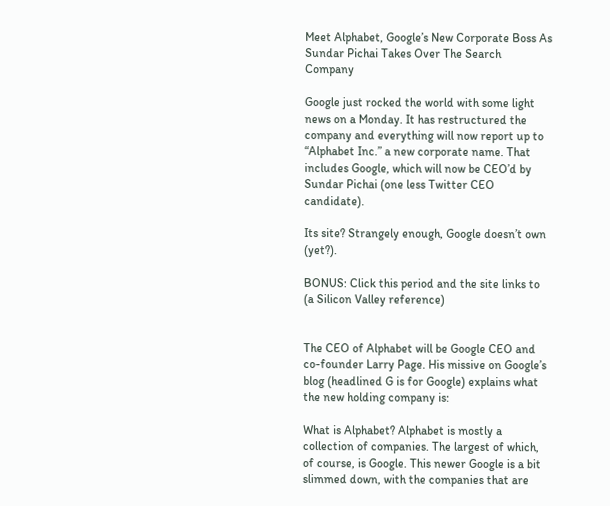Meet Alphabet, Google’s New Corporate Boss As Sundar Pichai Takes Over The Search Company

Google just rocked the world with some light news on a Monday. It has restructured the company and everything will now report up to “Alphabet Inc.” a new corporate name. That includes Google, which will now be CEO’d by Sundar Pichai (one less Twitter CEO candidate).

Its site? Strangely enough, Google doesn’t own (yet?).

BONUS: Click this period and the site links to (a Silicon Valley reference)


The CEO of Alphabet will be Google CEO and co-founder Larry Page. His missive on Google’s blog (headlined G is for Google) explains what the new holding company is:

What is Alphabet? Alphabet is mostly a collection of companies. The largest of which, of course, is Google. This newer Google is a bit slimmed down, with the companies that are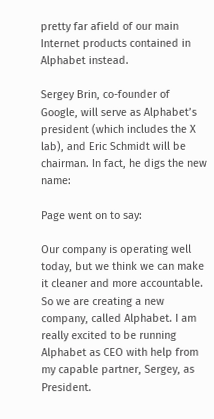pretty far afield of our main Internet products contained in Alphabet instead.

Sergey Brin, co-founder of Google, will serve as Alphabet’s president (which includes the X lab), and Eric Schmidt will be chairman. In fact, he digs the new name:

Page went on to say:

Our company is operating well today, but we think we can make it cleaner and more accountable. So we are creating a new company, called Alphabet. I am really excited to be running Alphabet as CEO with help from my capable partner, Sergey, as President.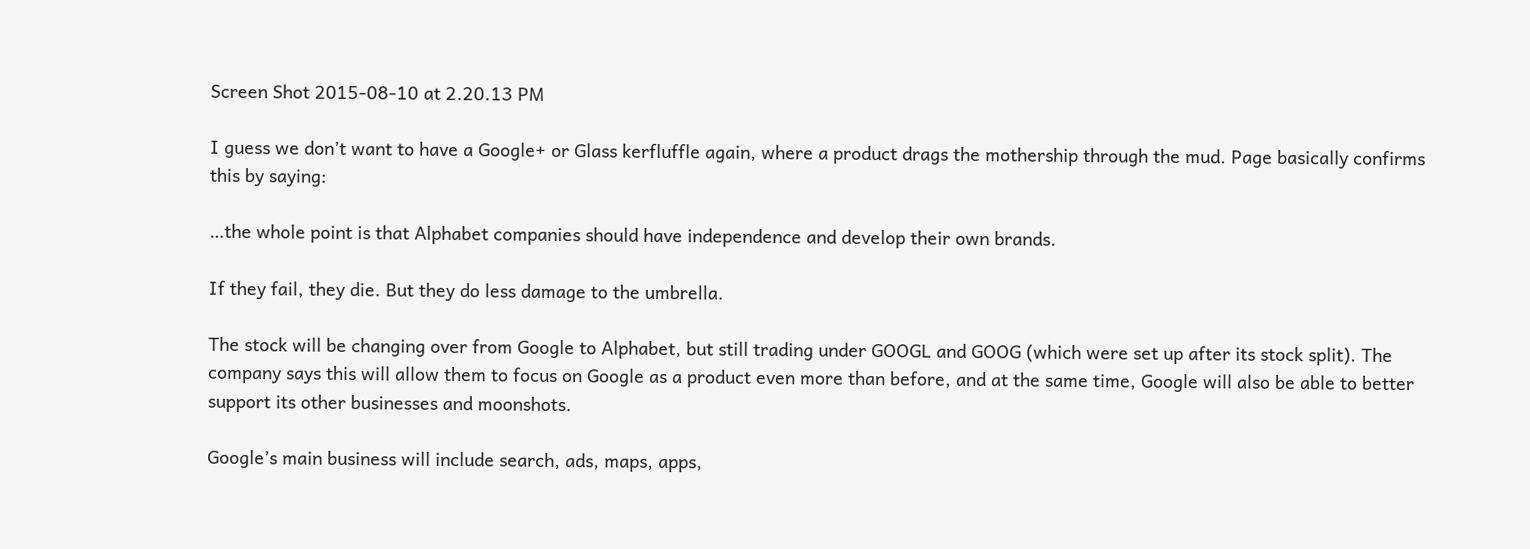Screen Shot 2015-08-10 at 2.20.13 PM

I guess we don’t want to have a Google+ or Glass kerfluffle again, where a product drags the mothership through the mud. Page basically confirms this by saying:

…the whole point is that Alphabet companies should have independence and develop their own brands.

If they fail, they die. But they do less damage to the umbrella.

The stock will be changing over from Google to Alphabet, but still trading under GOOGL and GOOG (which were set up after its stock split). The company says this will allow them to focus on Google as a product even more than before, and at the same time, Google will also be able to better support its other businesses and moonshots.

Google’s main business will include search, ads, maps, apps,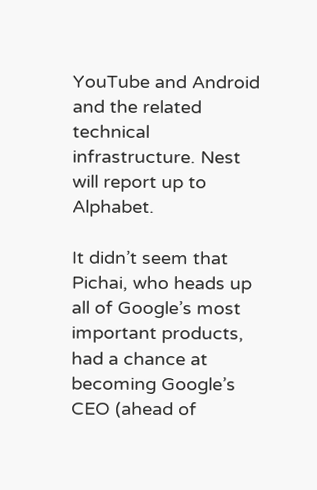YouTube and Android and the related technical infrastructure. Nest will report up to Alphabet.

It didn’t seem that Pichai, who heads up all of Google’s most important products, had a chance at becoming Google’s CEO (ahead of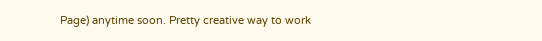Page) anytime soon. Pretty creative way to work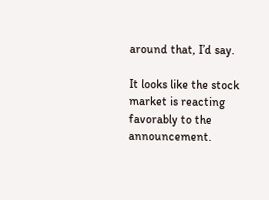around that, I’d say.

It looks like the stock market is reacting favorably to the announcement.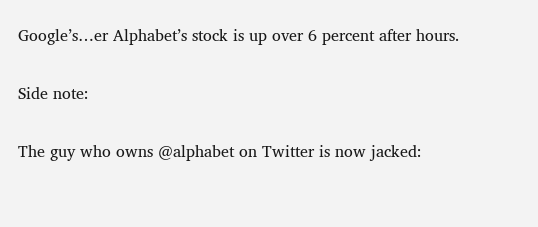Google’s…er Alphabet’s stock is up over 6 percent after hours.

Side note:

The guy who owns @alphabet on Twitter is now jacked: